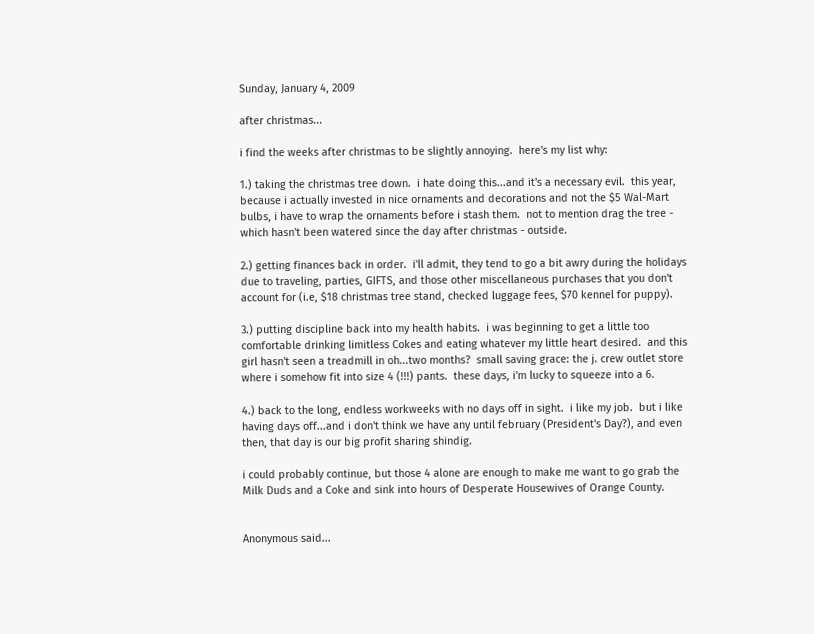Sunday, January 4, 2009

after christmas...

i find the weeks after christmas to be slightly annoying.  here's my list why:

1.) taking the christmas tree down.  i hate doing this...and it's a necessary evil.  this year, because i actually invested in nice ornaments and decorations and not the $5 Wal-Mart bulbs, i have to wrap the ornaments before i stash them.  not to mention drag the tree - which hasn't been watered since the day after christmas - outside.

2.) getting finances back in order.  i'll admit, they tend to go a bit awry during the holidays due to traveling, parties, GIFTS, and those other miscellaneous purchases that you don't account for (i.e, $18 christmas tree stand, checked luggage fees, $70 kennel for puppy).

3.) putting discipline back into my health habits.  i was beginning to get a little too comfortable drinking limitless Cokes and eating whatever my little heart desired.  and this girl hasn't seen a treadmill in oh...two months?  small saving grace: the j. crew outlet store where i somehow fit into size 4 (!!!) pants.  these days, i'm lucky to squeeze into a 6.

4.) back to the long, endless workweeks with no days off in sight.  i like my job.  but i like having days off...and i don't think we have any until february (President's Day?), and even then, that day is our big profit sharing shindig.

i could probably continue, but those 4 alone are enough to make me want to go grab the Milk Duds and a Coke and sink into hours of Desperate Housewives of Orange County.


Anonymous said...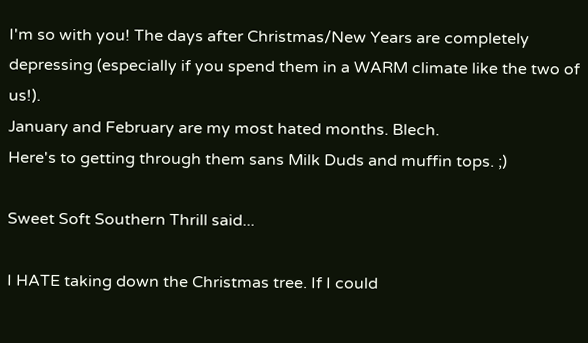I'm so with you! The days after Christmas/New Years are completely depressing (especially if you spend them in a WARM climate like the two of us!).
January and February are my most hated months. Blech.
Here's to getting through them sans Milk Duds and muffin tops. ;)

Sweet Soft Southern Thrill said...

I HATE taking down the Christmas tree. If I could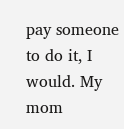pay someone to do it, I would. My mom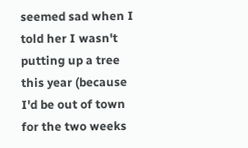seemed sad when I told her I wasn't putting up a tree this year (because I'd be out of town for the two weeks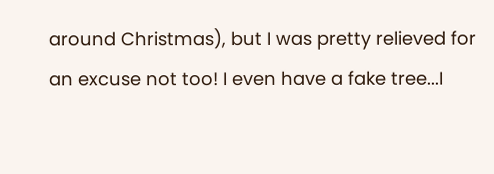around Christmas), but I was pretty relieved for an excuse not too! I even have a fake tree...I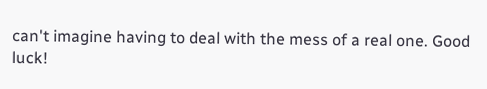can't imagine having to deal with the mess of a real one. Good luck!